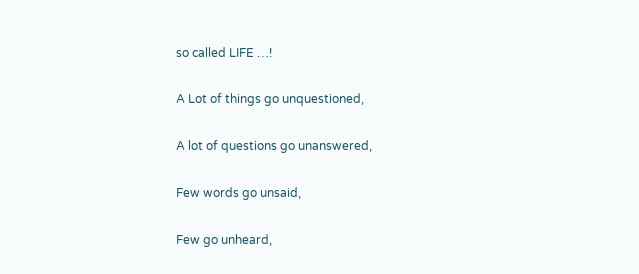so called LIFE …!

A Lot of things go unquestioned,

A lot of questions go unanswered,

Few words go unsaid,

Few go unheard,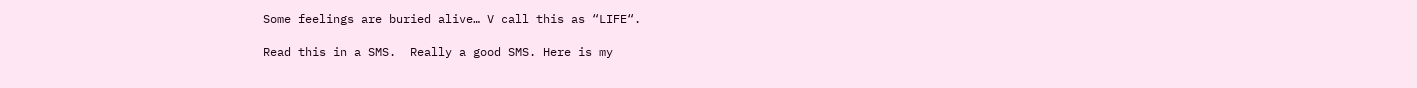Some feelings are buried alive… V call this as “LIFE“.

Read this in a SMS.  Really a good SMS. Here is my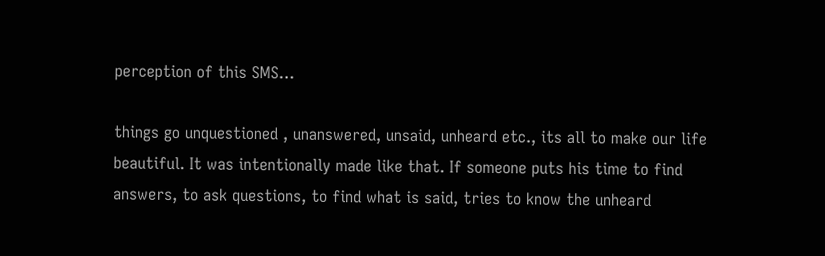perception of this SMS…

things go unquestioned , unanswered, unsaid, unheard etc., its all to make our life beautiful. It was intentionally made like that. If someone puts his time to find answers, to ask questions, to find what is said, tries to know the unheard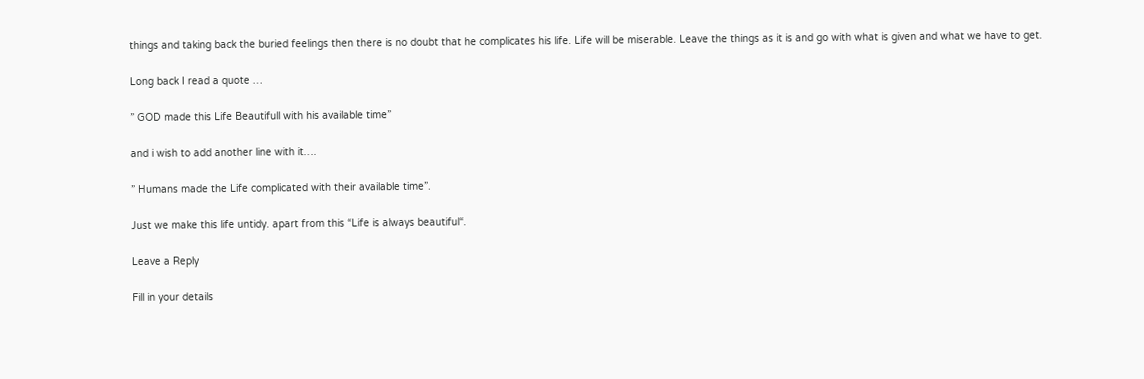things and taking back the buried feelings then there is no doubt that he complicates his life. Life will be miserable. Leave the things as it is and go with what is given and what we have to get.

Long back I read a quote …

” GOD made this Life Beautifull with his available time”

and i wish to add another line with it….

” Humans made the Life complicated with their available time”.

Just we make this life untidy. apart from this “Life is always beautiful“.

Leave a Reply

Fill in your details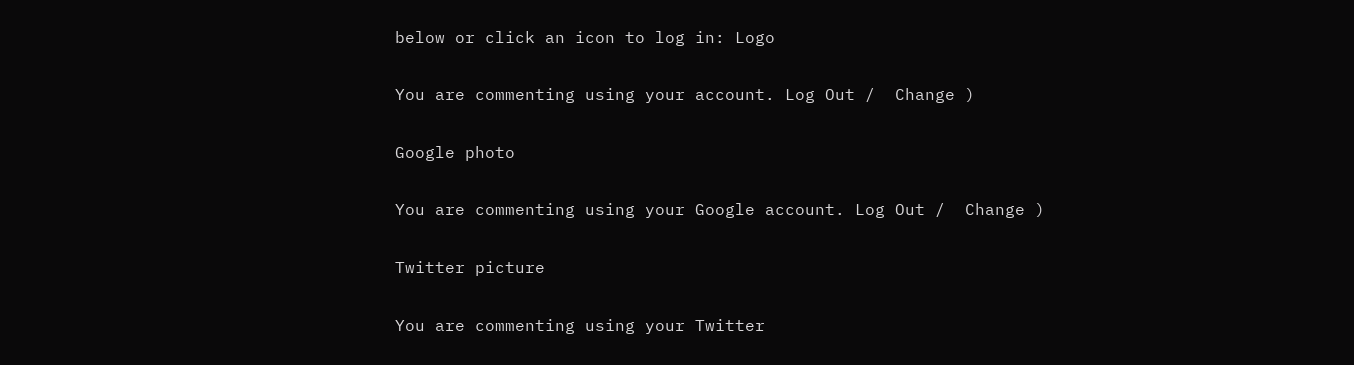below or click an icon to log in: Logo

You are commenting using your account. Log Out /  Change )

Google photo

You are commenting using your Google account. Log Out /  Change )

Twitter picture

You are commenting using your Twitter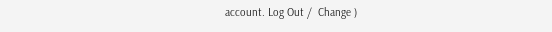account. Log Out /  Change )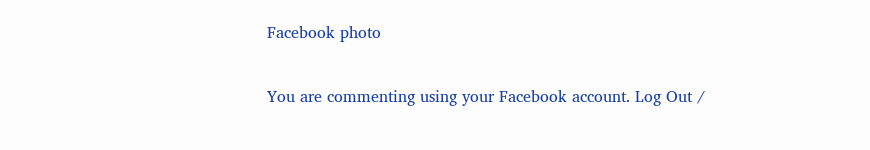Facebook photo

You are commenting using your Facebook account. Log Out /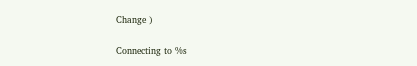Change )

Connecting to %s